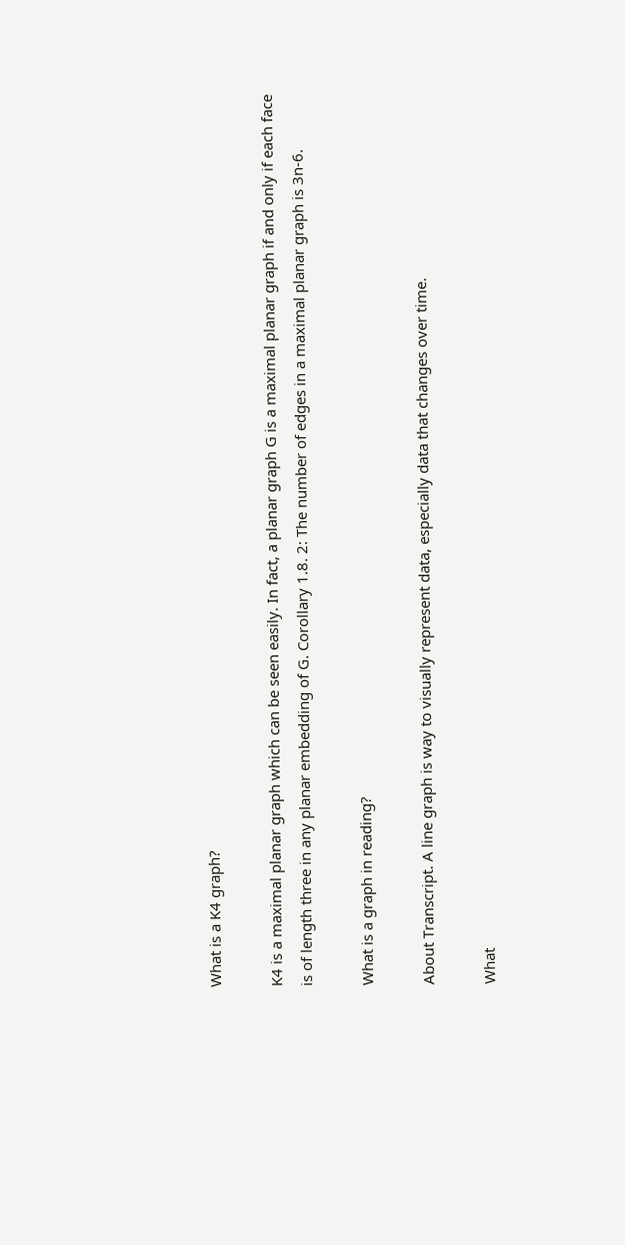What is a K4 graph?

K4 is a maximal planar graph which can be seen easily. In fact, a planar graph G is a maximal planar graph if and only if each face is of length three in any planar embedding of G. Corollary 1.8. 2: The number of edges in a maximal planar graph is 3n-6.

What is a graph in reading?

About Transcript. A line graph is way to visually represent data, especially data that changes over time.

What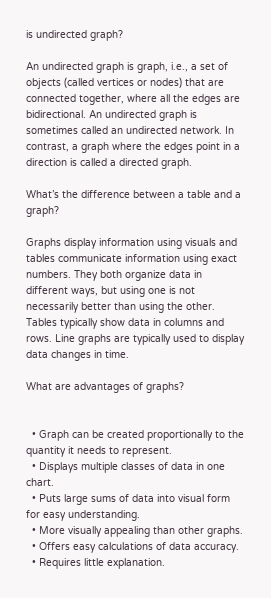is undirected graph?

An undirected graph is graph, i.e., a set of objects (called vertices or nodes) that are connected together, where all the edges are bidirectional. An undirected graph is sometimes called an undirected network. In contrast, a graph where the edges point in a direction is called a directed graph.

What’s the difference between a table and a graph?

Graphs display information using visuals and tables communicate information using exact numbers. They both organize data in different ways, but using one is not necessarily better than using the other. Tables typically show data in columns and rows. Line graphs are typically used to display data changes in time.

What are advantages of graphs?


  • Graph can be created proportionally to the quantity it needs to represent.
  • Displays multiple classes of data in one chart.
  • Puts large sums of data into visual form for easy understanding.
  • More visually appealing than other graphs.
  • Offers easy calculations of data accuracy.
  • Requires little explanation.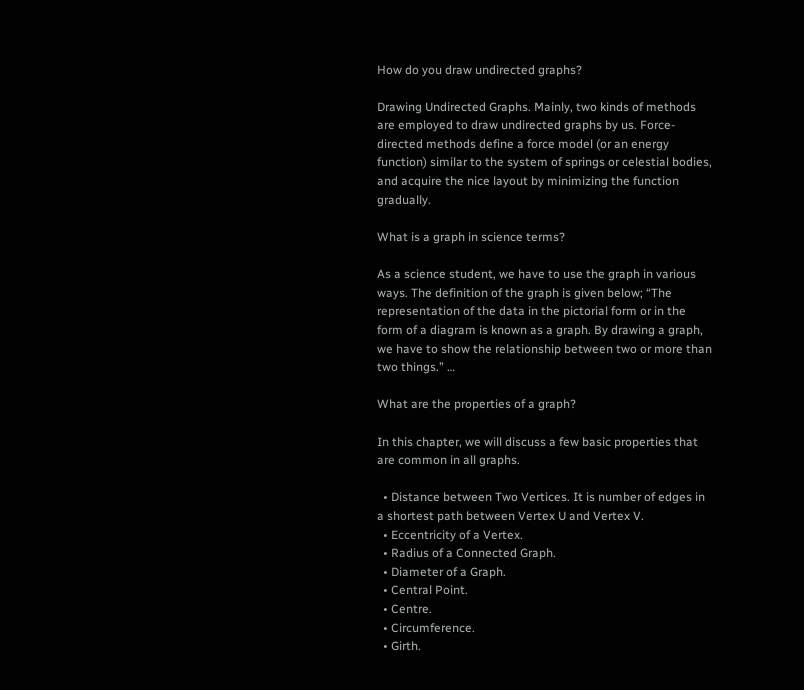How do you draw undirected graphs?

Drawing Undirected Graphs. Mainly, two kinds of methods are employed to draw undirected graphs by us. Force-directed methods define a force model (or an energy function) similar to the system of springs or celestial bodies, and acquire the nice layout by minimizing the function gradually.

What is a graph in science terms?

As a science student, we have to use the graph in various ways. The definition of the graph is given below; “The representation of the data in the pictorial form or in the form of a diagram is known as a graph. By drawing a graph, we have to show the relationship between two or more than two things.” …

What are the properties of a graph?

In this chapter, we will discuss a few basic properties that are common in all graphs.

  • Distance between Two Vertices. It is number of edges in a shortest path between Vertex U and Vertex V.
  • Eccentricity of a Vertex.
  • Radius of a Connected Graph.
  • Diameter of a Graph.
  • Central Point.
  • Centre.
  • Circumference.
  • Girth.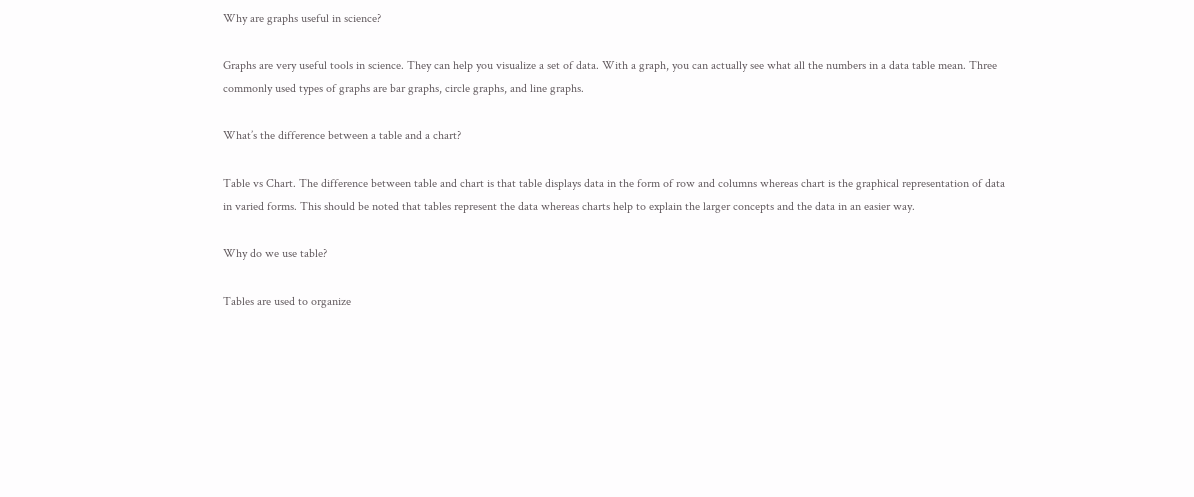Why are graphs useful in science?

Graphs are very useful tools in science. They can help you visualize a set of data. With a graph, you can actually see what all the numbers in a data table mean. Three commonly used types of graphs are bar graphs, circle graphs, and line graphs.

What’s the difference between a table and a chart?

Table vs Chart. The difference between table and chart is that table displays data in the form of row and columns whereas chart is the graphical representation of data in varied forms. This should be noted that tables represent the data whereas charts help to explain the larger concepts and the data in an easier way.

Why do we use table?

Tables are used to organize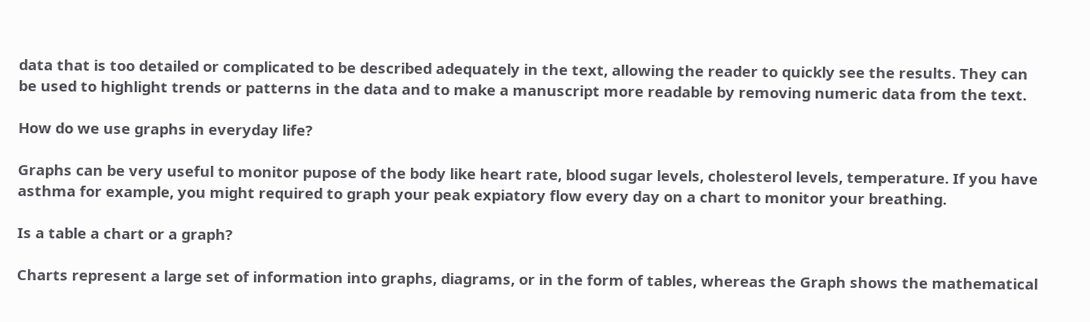data that is too detailed or complicated to be described adequately in the text, allowing the reader to quickly see the results. They can be used to highlight trends or patterns in the data and to make a manuscript more readable by removing numeric data from the text.

How do we use graphs in everyday life?

Graphs can be very useful to monitor pupose of the body like heart rate, blood sugar levels, cholesterol levels, temperature. If you have asthma for example, you might required to graph your peak expiatory flow every day on a chart to monitor your breathing.

Is a table a chart or a graph?

Charts represent a large set of information into graphs, diagrams, or in the form of tables, whereas the Graph shows the mathematical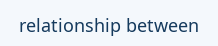relationship between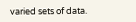varied sets of data.